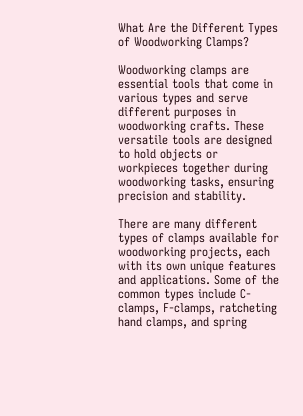What Are the Different Types of Woodworking Clamps?

Woodworking clamps are essential tools that come in various types and serve different purposes in woodworking crafts. These versatile tools are designed to hold objects or workpieces together during woodworking tasks, ensuring precision and stability.

There are many different types of clamps available for woodworking projects, each with its own unique features and applications. Some of the common types include C-clamps, F-clamps, ratcheting hand clamps, and spring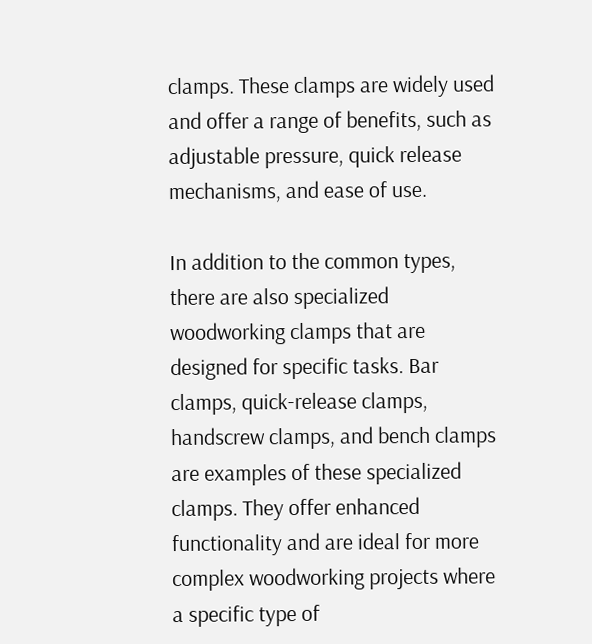clamps. These clamps are widely used and offer a range of benefits, such as adjustable pressure, quick release mechanisms, and ease of use.

In addition to the common types, there are also specialized woodworking clamps that are designed for specific tasks. Bar clamps, quick-release clamps, handscrew clamps, and bench clamps are examples of these specialized clamps. They offer enhanced functionality and are ideal for more complex woodworking projects where a specific type of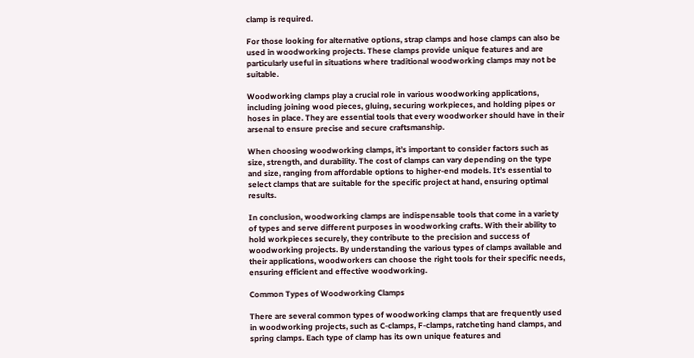clamp is required.

For those looking for alternative options, strap clamps and hose clamps can also be used in woodworking projects. These clamps provide unique features and are particularly useful in situations where traditional woodworking clamps may not be suitable.

Woodworking clamps play a crucial role in various woodworking applications, including joining wood pieces, gluing, securing workpieces, and holding pipes or hoses in place. They are essential tools that every woodworker should have in their arsenal to ensure precise and secure craftsmanship.

When choosing woodworking clamps, it’s important to consider factors such as size, strength, and durability. The cost of clamps can vary depending on the type and size, ranging from affordable options to higher-end models. It’s essential to select clamps that are suitable for the specific project at hand, ensuring optimal results.

In conclusion, woodworking clamps are indispensable tools that come in a variety of types and serve different purposes in woodworking crafts. With their ability to hold workpieces securely, they contribute to the precision and success of woodworking projects. By understanding the various types of clamps available and their applications, woodworkers can choose the right tools for their specific needs, ensuring efficient and effective woodworking.

Common Types of Woodworking Clamps

There are several common types of woodworking clamps that are frequently used in woodworking projects, such as C-clamps, F-clamps, ratcheting hand clamps, and spring clamps. Each type of clamp has its own unique features and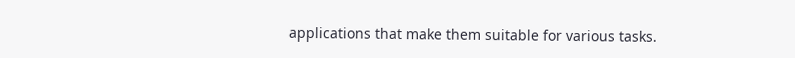applications that make them suitable for various tasks.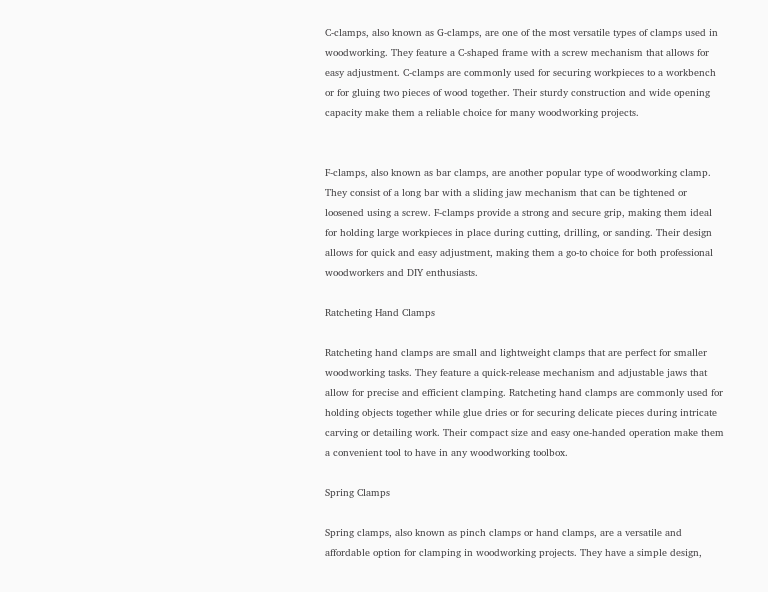C-clamps, also known as G-clamps, are one of the most versatile types of clamps used in woodworking. They feature a C-shaped frame with a screw mechanism that allows for easy adjustment. C-clamps are commonly used for securing workpieces to a workbench or for gluing two pieces of wood together. Their sturdy construction and wide opening capacity make them a reliable choice for many woodworking projects.


F-clamps, also known as bar clamps, are another popular type of woodworking clamp. They consist of a long bar with a sliding jaw mechanism that can be tightened or loosened using a screw. F-clamps provide a strong and secure grip, making them ideal for holding large workpieces in place during cutting, drilling, or sanding. Their design allows for quick and easy adjustment, making them a go-to choice for both professional woodworkers and DIY enthusiasts.

Ratcheting Hand Clamps

Ratcheting hand clamps are small and lightweight clamps that are perfect for smaller woodworking tasks. They feature a quick-release mechanism and adjustable jaws that allow for precise and efficient clamping. Ratcheting hand clamps are commonly used for holding objects together while glue dries or for securing delicate pieces during intricate carving or detailing work. Their compact size and easy one-handed operation make them a convenient tool to have in any woodworking toolbox.

Spring Clamps

Spring clamps, also known as pinch clamps or hand clamps, are a versatile and affordable option for clamping in woodworking projects. They have a simple design,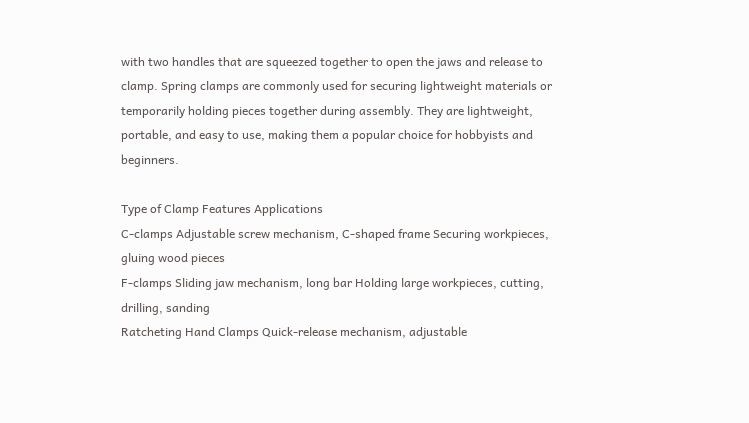with two handles that are squeezed together to open the jaws and release to clamp. Spring clamps are commonly used for securing lightweight materials or temporarily holding pieces together during assembly. They are lightweight, portable, and easy to use, making them a popular choice for hobbyists and beginners.

Type of Clamp Features Applications
C-clamps Adjustable screw mechanism, C-shaped frame Securing workpieces, gluing wood pieces
F-clamps Sliding jaw mechanism, long bar Holding large workpieces, cutting, drilling, sanding
Ratcheting Hand Clamps Quick-release mechanism, adjustable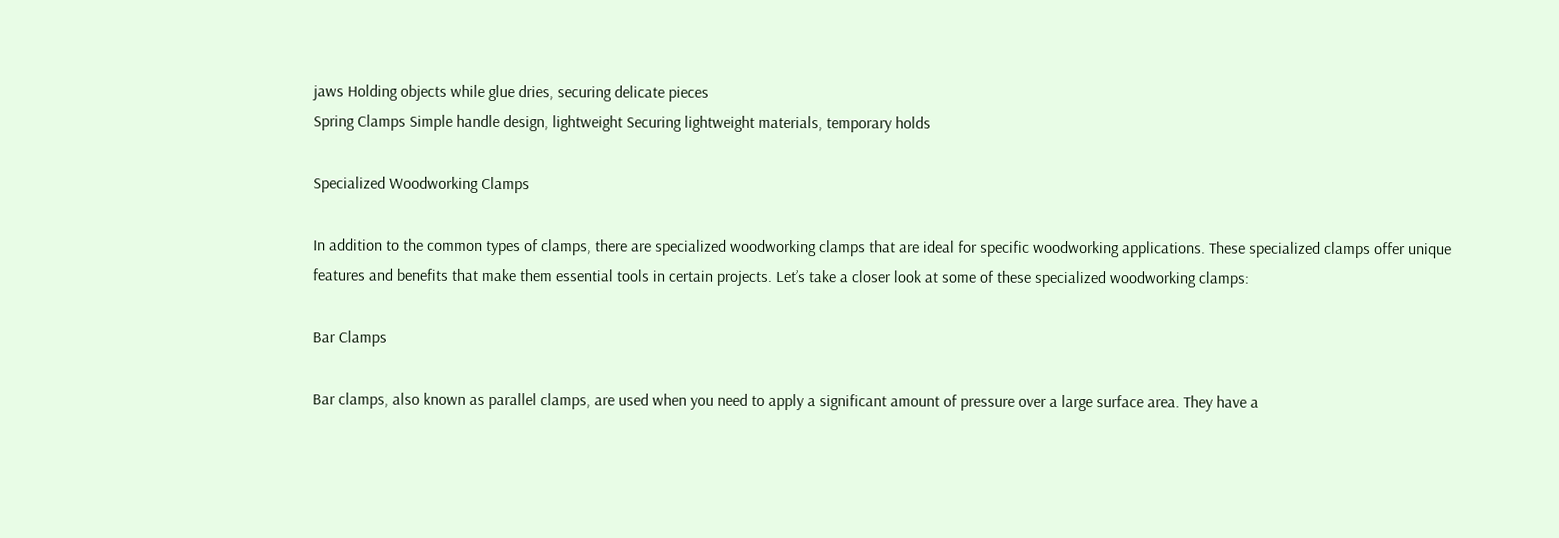jaws Holding objects while glue dries, securing delicate pieces
Spring Clamps Simple handle design, lightweight Securing lightweight materials, temporary holds

Specialized Woodworking Clamps

In addition to the common types of clamps, there are specialized woodworking clamps that are ideal for specific woodworking applications. These specialized clamps offer unique features and benefits that make them essential tools in certain projects. Let’s take a closer look at some of these specialized woodworking clamps:

Bar Clamps

Bar clamps, also known as parallel clamps, are used when you need to apply a significant amount of pressure over a large surface area. They have a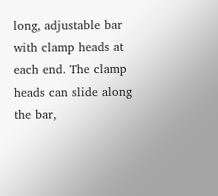long, adjustable bar with clamp heads at each end. The clamp heads can slide along the bar,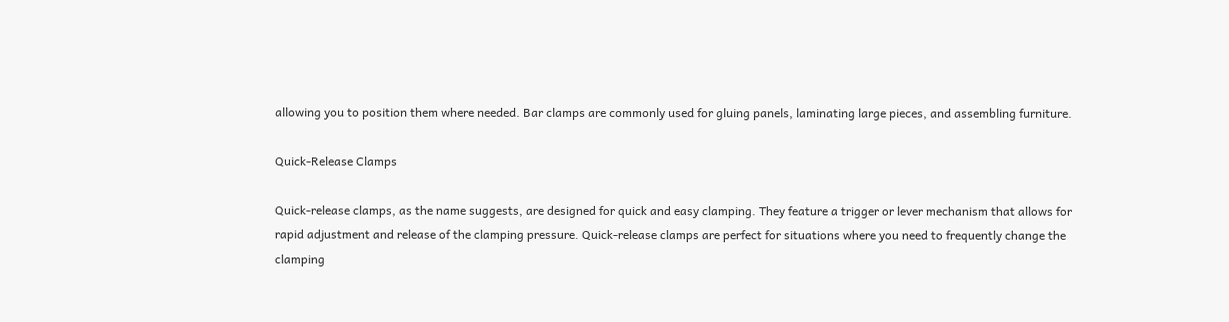allowing you to position them where needed. Bar clamps are commonly used for gluing panels, laminating large pieces, and assembling furniture.

Quick-Release Clamps

Quick-release clamps, as the name suggests, are designed for quick and easy clamping. They feature a trigger or lever mechanism that allows for rapid adjustment and release of the clamping pressure. Quick-release clamps are perfect for situations where you need to frequently change the clamping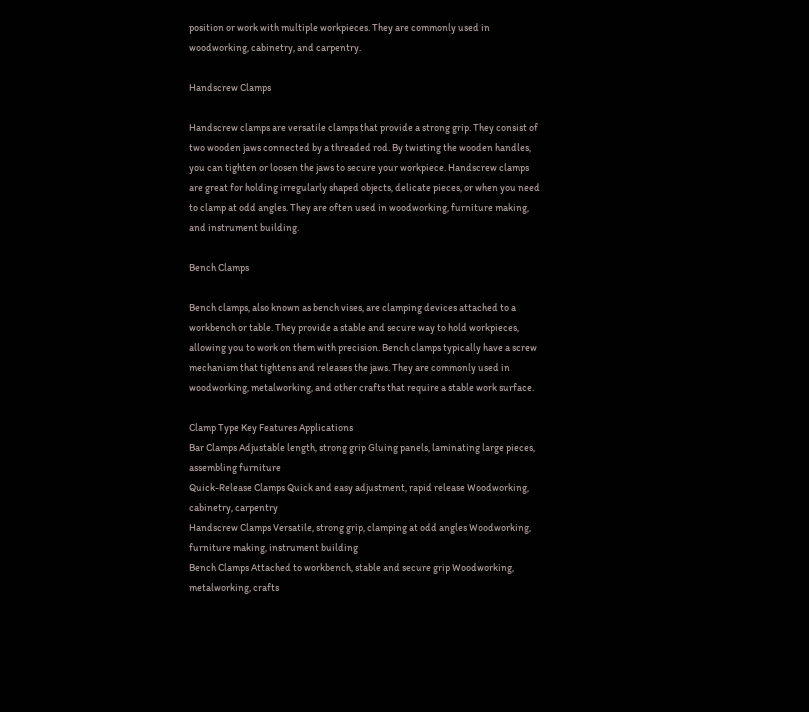position or work with multiple workpieces. They are commonly used in woodworking, cabinetry, and carpentry.

Handscrew Clamps

Handscrew clamps are versatile clamps that provide a strong grip. They consist of two wooden jaws connected by a threaded rod. By twisting the wooden handles, you can tighten or loosen the jaws to secure your workpiece. Handscrew clamps are great for holding irregularly shaped objects, delicate pieces, or when you need to clamp at odd angles. They are often used in woodworking, furniture making, and instrument building.

Bench Clamps

Bench clamps, also known as bench vises, are clamping devices attached to a workbench or table. They provide a stable and secure way to hold workpieces, allowing you to work on them with precision. Bench clamps typically have a screw mechanism that tightens and releases the jaws. They are commonly used in woodworking, metalworking, and other crafts that require a stable work surface.

Clamp Type Key Features Applications
Bar Clamps Adjustable length, strong grip Gluing panels, laminating large pieces, assembling furniture
Quick-Release Clamps Quick and easy adjustment, rapid release Woodworking, cabinetry, carpentry
Handscrew Clamps Versatile, strong grip, clamping at odd angles Woodworking, furniture making, instrument building
Bench Clamps Attached to workbench, stable and secure grip Woodworking, metalworking, crafts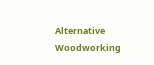Alternative Woodworking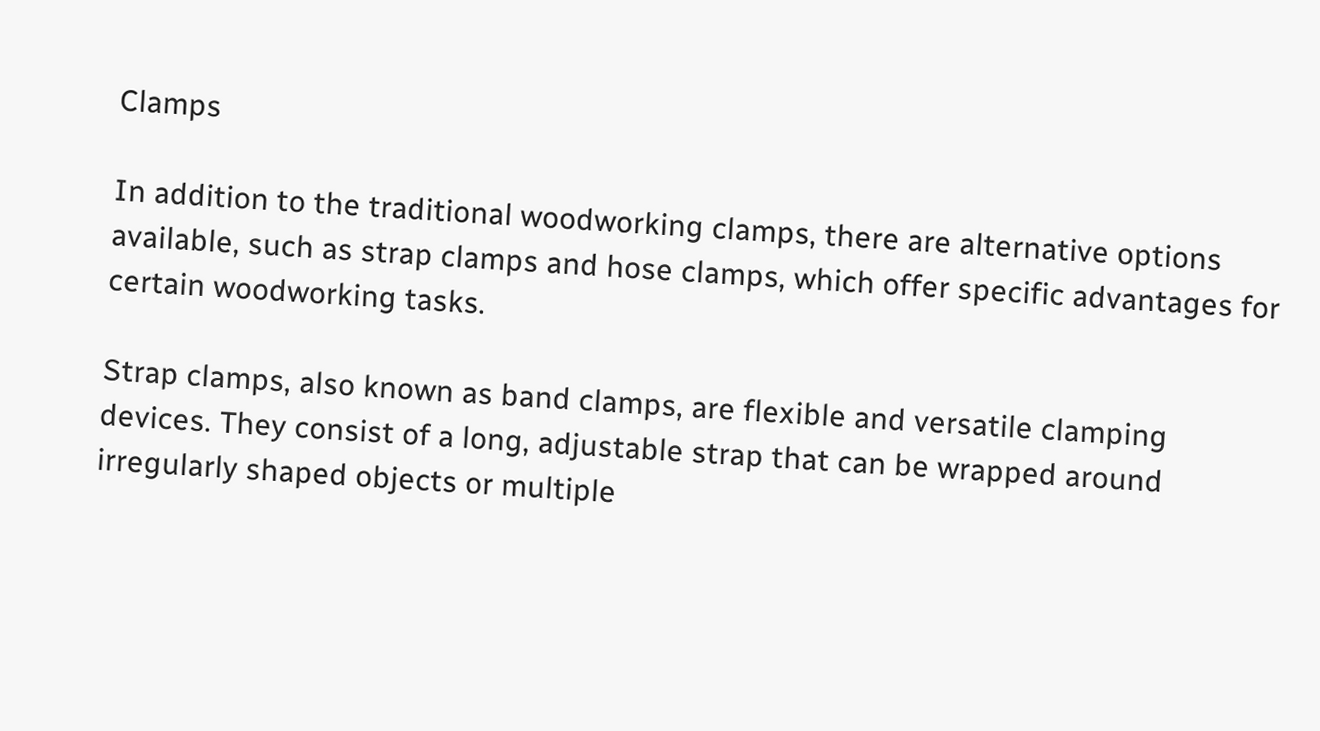Clamps

In addition to the traditional woodworking clamps, there are alternative options available, such as strap clamps and hose clamps, which offer specific advantages for certain woodworking tasks.

Strap clamps, also known as band clamps, are flexible and versatile clamping devices. They consist of a long, adjustable strap that can be wrapped around irregularly shaped objects or multiple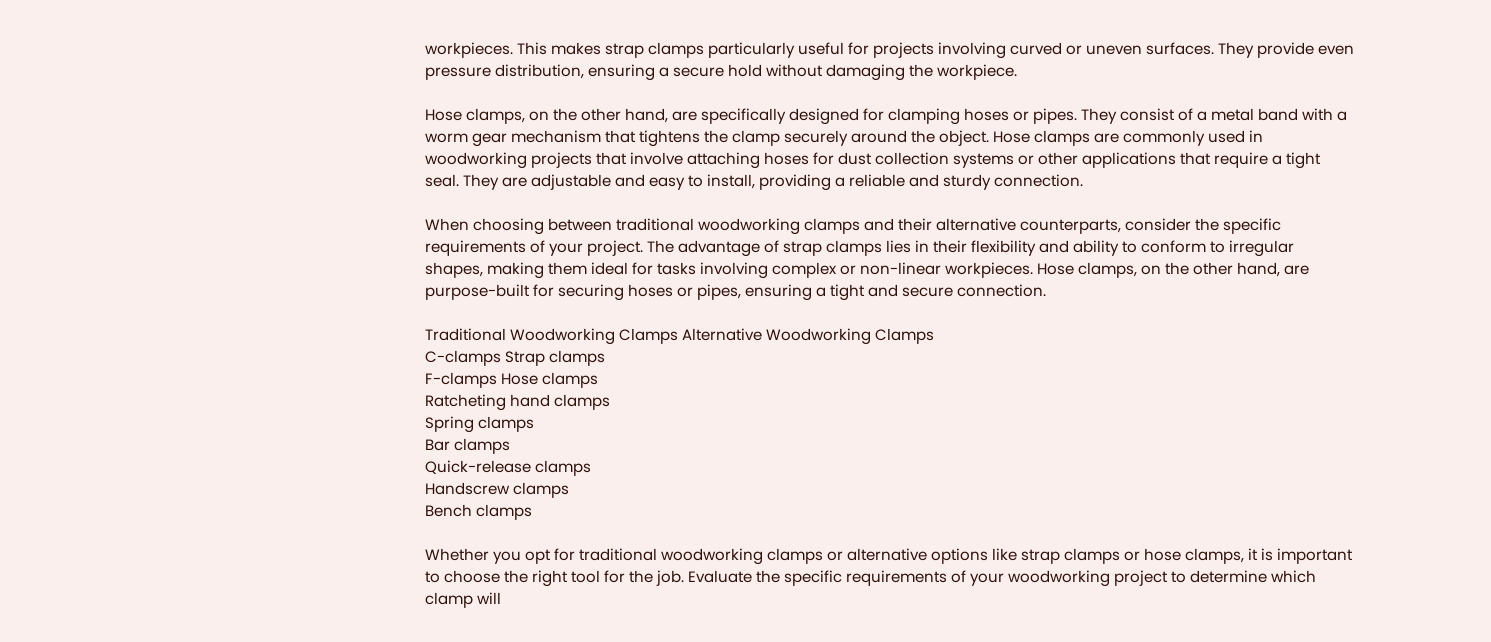workpieces. This makes strap clamps particularly useful for projects involving curved or uneven surfaces. They provide even pressure distribution, ensuring a secure hold without damaging the workpiece.

Hose clamps, on the other hand, are specifically designed for clamping hoses or pipes. They consist of a metal band with a worm gear mechanism that tightens the clamp securely around the object. Hose clamps are commonly used in woodworking projects that involve attaching hoses for dust collection systems or other applications that require a tight seal. They are adjustable and easy to install, providing a reliable and sturdy connection.

When choosing between traditional woodworking clamps and their alternative counterparts, consider the specific requirements of your project. The advantage of strap clamps lies in their flexibility and ability to conform to irregular shapes, making them ideal for tasks involving complex or non-linear workpieces. Hose clamps, on the other hand, are purpose-built for securing hoses or pipes, ensuring a tight and secure connection.

Traditional Woodworking Clamps Alternative Woodworking Clamps
C-clamps Strap clamps
F-clamps Hose clamps
Ratcheting hand clamps
Spring clamps
Bar clamps
Quick-release clamps
Handscrew clamps
Bench clamps

Whether you opt for traditional woodworking clamps or alternative options like strap clamps or hose clamps, it is important to choose the right tool for the job. Evaluate the specific requirements of your woodworking project to determine which clamp will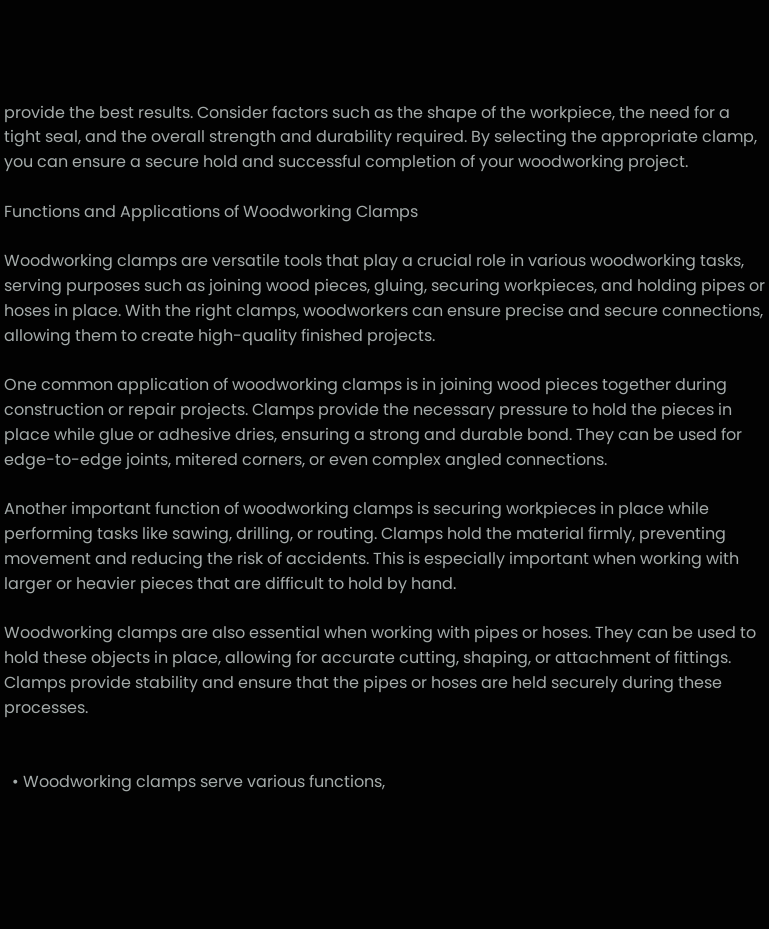provide the best results. Consider factors such as the shape of the workpiece, the need for a tight seal, and the overall strength and durability required. By selecting the appropriate clamp, you can ensure a secure hold and successful completion of your woodworking project.

Functions and Applications of Woodworking Clamps

Woodworking clamps are versatile tools that play a crucial role in various woodworking tasks, serving purposes such as joining wood pieces, gluing, securing workpieces, and holding pipes or hoses in place. With the right clamps, woodworkers can ensure precise and secure connections, allowing them to create high-quality finished projects.

One common application of woodworking clamps is in joining wood pieces together during construction or repair projects. Clamps provide the necessary pressure to hold the pieces in place while glue or adhesive dries, ensuring a strong and durable bond. They can be used for edge-to-edge joints, mitered corners, or even complex angled connections.

Another important function of woodworking clamps is securing workpieces in place while performing tasks like sawing, drilling, or routing. Clamps hold the material firmly, preventing movement and reducing the risk of accidents. This is especially important when working with larger or heavier pieces that are difficult to hold by hand.

Woodworking clamps are also essential when working with pipes or hoses. They can be used to hold these objects in place, allowing for accurate cutting, shaping, or attachment of fittings. Clamps provide stability and ensure that the pipes or hoses are held securely during these processes.


  • Woodworking clamps serve various functions,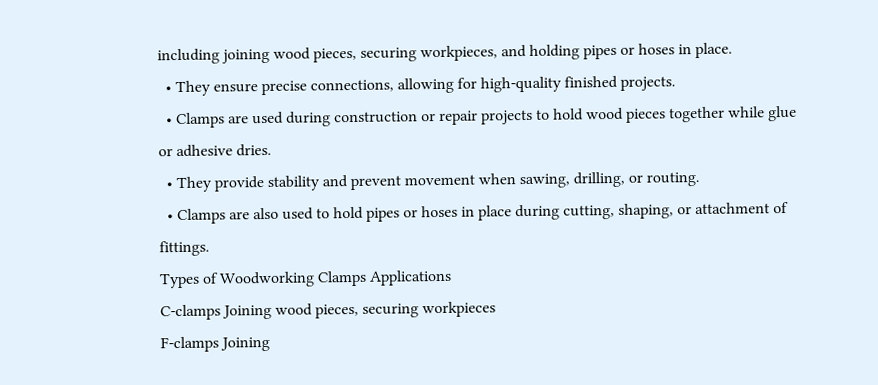including joining wood pieces, securing workpieces, and holding pipes or hoses in place.
  • They ensure precise connections, allowing for high-quality finished projects.
  • Clamps are used during construction or repair projects to hold wood pieces together while glue or adhesive dries.
  • They provide stability and prevent movement when sawing, drilling, or routing.
  • Clamps are also used to hold pipes or hoses in place during cutting, shaping, or attachment of fittings.
Types of Woodworking Clamps Applications
C-clamps Joining wood pieces, securing workpieces
F-clamps Joining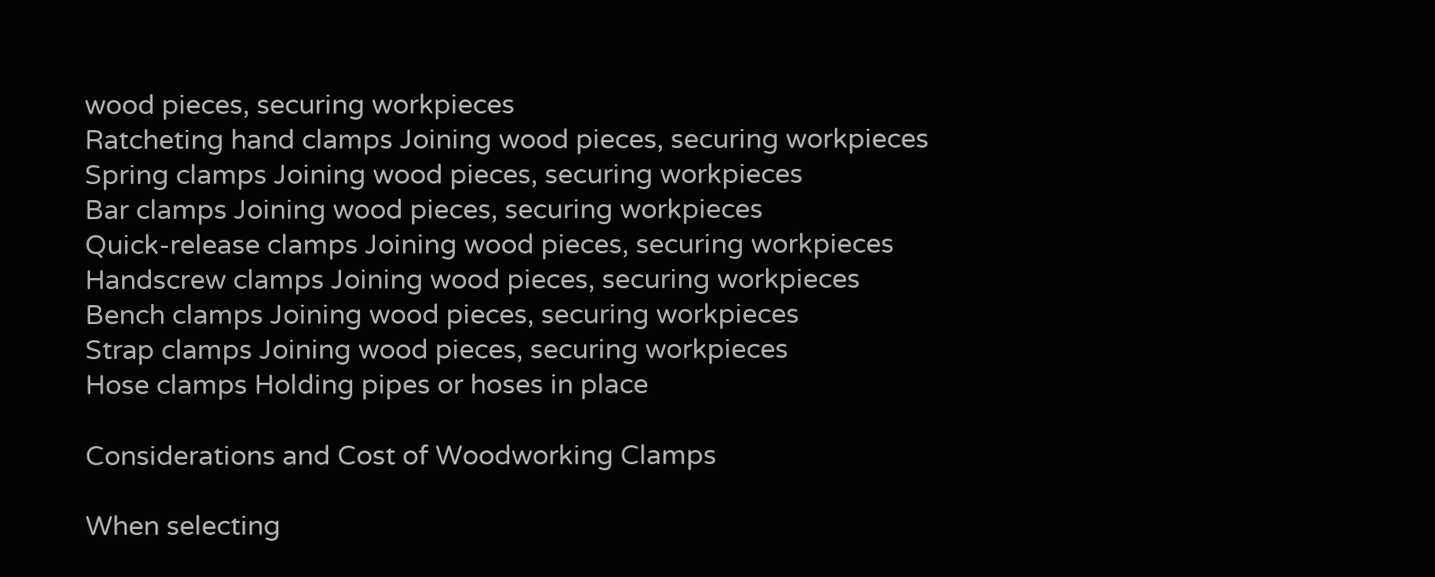wood pieces, securing workpieces
Ratcheting hand clamps Joining wood pieces, securing workpieces
Spring clamps Joining wood pieces, securing workpieces
Bar clamps Joining wood pieces, securing workpieces
Quick-release clamps Joining wood pieces, securing workpieces
Handscrew clamps Joining wood pieces, securing workpieces
Bench clamps Joining wood pieces, securing workpieces
Strap clamps Joining wood pieces, securing workpieces
Hose clamps Holding pipes or hoses in place

Considerations and Cost of Woodworking Clamps

When selecting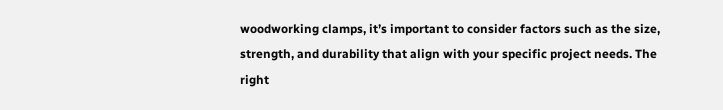woodworking clamps, it’s important to consider factors such as the size, strength, and durability that align with your specific project needs. The right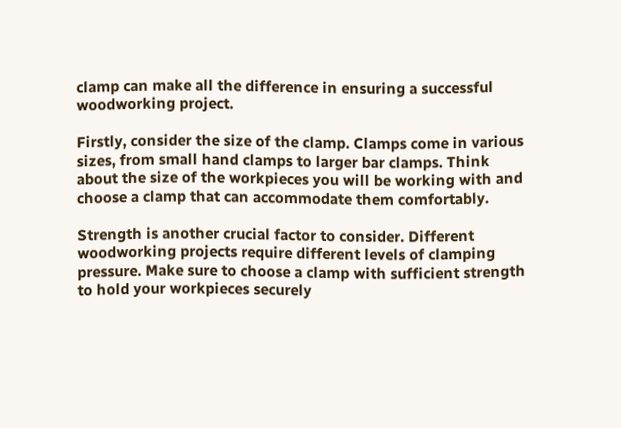clamp can make all the difference in ensuring a successful woodworking project.

Firstly, consider the size of the clamp. Clamps come in various sizes, from small hand clamps to larger bar clamps. Think about the size of the workpieces you will be working with and choose a clamp that can accommodate them comfortably.

Strength is another crucial factor to consider. Different woodworking projects require different levels of clamping pressure. Make sure to choose a clamp with sufficient strength to hold your workpieces securely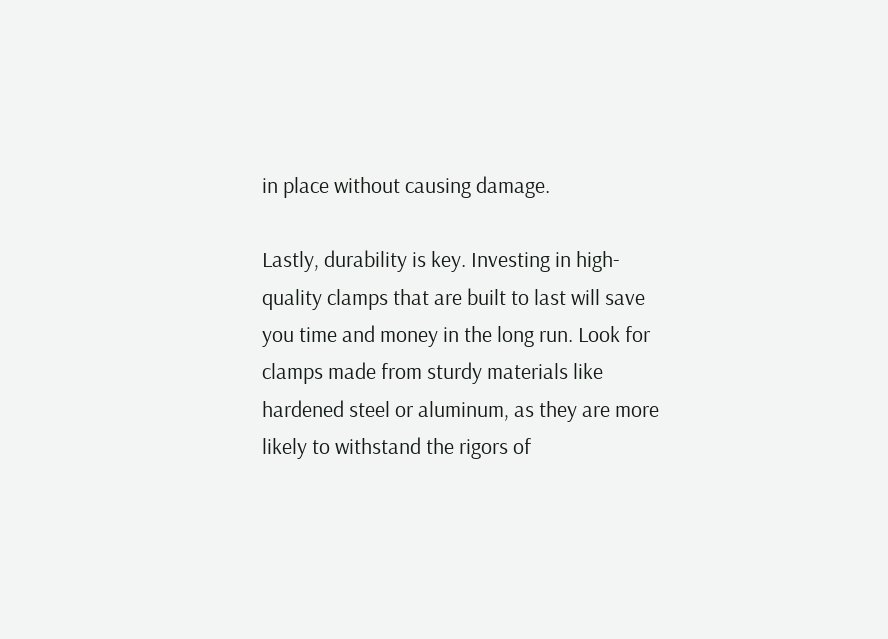in place without causing damage.

Lastly, durability is key. Investing in high-quality clamps that are built to last will save you time and money in the long run. Look for clamps made from sturdy materials like hardened steel or aluminum, as they are more likely to withstand the rigors of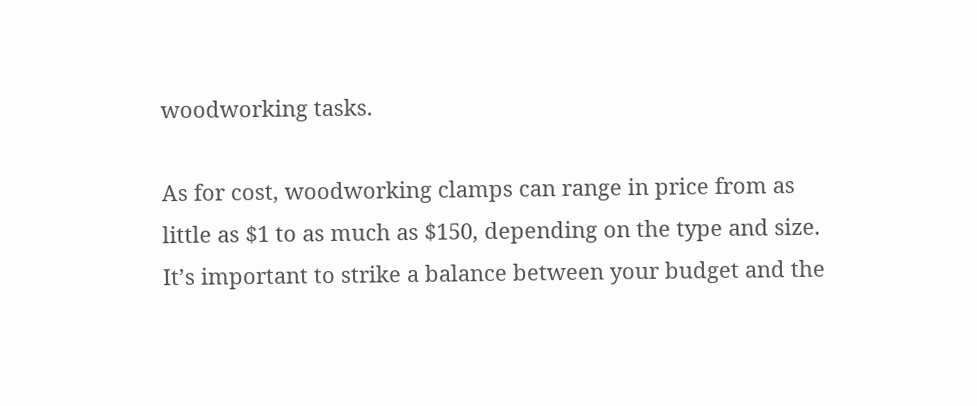woodworking tasks.

As for cost, woodworking clamps can range in price from as little as $1 to as much as $150, depending on the type and size. It’s important to strike a balance between your budget and the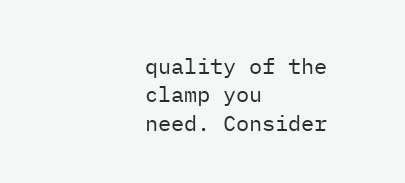quality of the clamp you need. Consider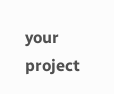your project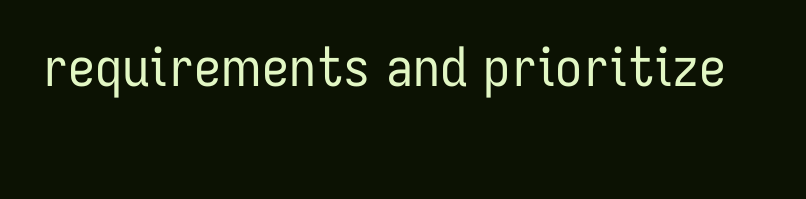requirements and prioritize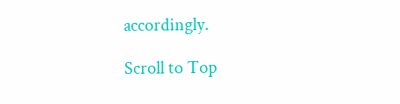accordingly.

Scroll to Top